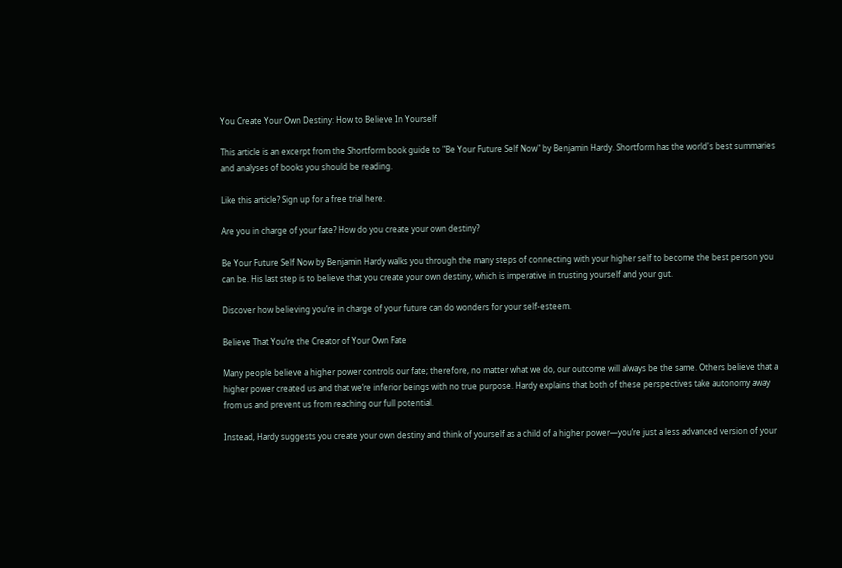You Create Your Own Destiny: How to Believe In Yourself

This article is an excerpt from the Shortform book guide to "Be Your Future Self Now" by Benjamin Hardy. Shortform has the world's best summaries and analyses of books you should be reading.

Like this article? Sign up for a free trial here.

Are you in charge of your fate? How do you create your own destiny?

Be Your Future Self Now by Benjamin Hardy walks you through the many steps of connecting with your higher self to become the best person you can be. His last step is to believe that you create your own destiny, which is imperative in trusting yourself and your gut.

Discover how believing you’re in charge of your future can do wonders for your self-esteem.

Believe That You’re the Creator of Your Own Fate

Many people believe a higher power controls our fate; therefore, no matter what we do, our outcome will always be the same. Others believe that a higher power created us and that we’re inferior beings with no true purpose. Hardy explains that both of these perspectives take autonomy away from us and prevent us from reaching our full potential.

Instead, Hardy suggests you create your own destiny and think of yourself as a child of a higher power—you’re just a less advanced version of your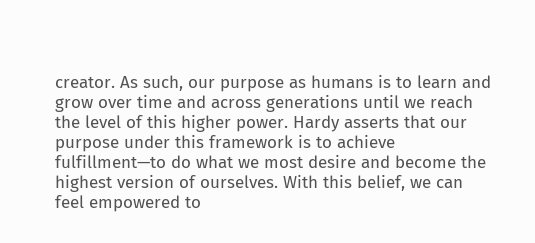creator. As such, our purpose as humans is to learn and grow over time and across generations until we reach the level of this higher power. Hardy asserts that our purpose under this framework is to achieve fulfillment—to do what we most desire and become the highest version of ourselves. With this belief, we can feel empowered to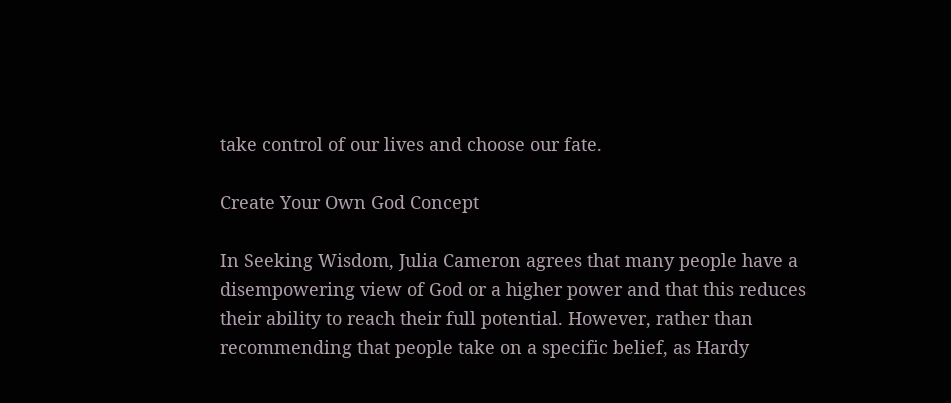take control of our lives and choose our fate.

Create Your Own God Concept

In Seeking Wisdom, Julia Cameron agrees that many people have a disempowering view of God or a higher power and that this reduces their ability to reach their full potential. However, rather than recommending that people take on a specific belief, as Hardy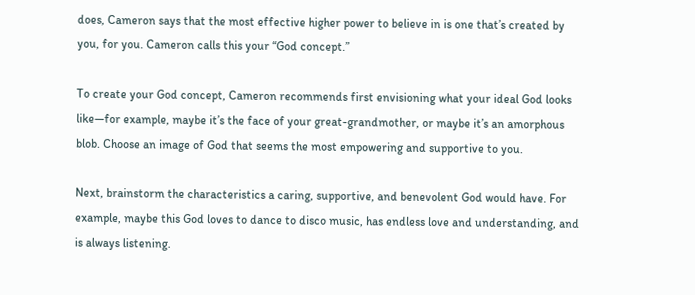does, Cameron says that the most effective higher power to believe in is one that’s created by you, for you. Cameron calls this your “God concept.”

To create your God concept, Cameron recommends first envisioning what your ideal God looks like—for example, maybe it’s the face of your great-grandmother, or maybe it’s an amorphous blob. Choose an image of God that seems the most empowering and supportive to you.

Next, brainstorm the characteristics a caring, supportive, and benevolent God would have. For example, maybe this God loves to dance to disco music, has endless love and understanding, and is always listening.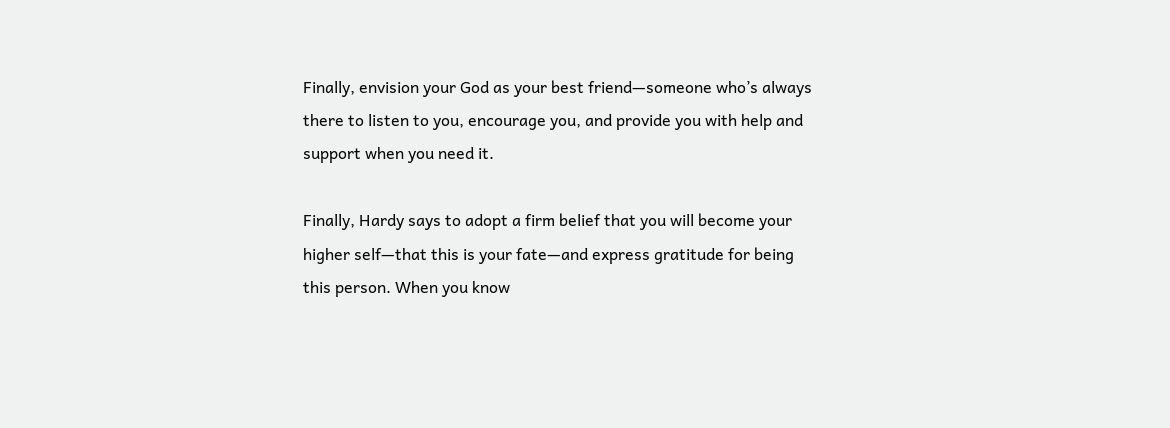Finally, envision your God as your best friend—someone who’s always there to listen to you, encourage you, and provide you with help and support when you need it.

Finally, Hardy says to adopt a firm belief that you will become your higher self—that this is your fate—and express gratitude for being this person. When you know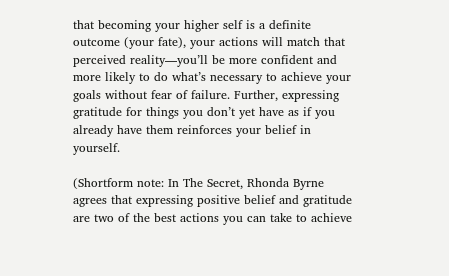that becoming your higher self is a definite outcome (your fate), your actions will match that perceived reality—you’ll be more confident and more likely to do what’s necessary to achieve your goals without fear of failure. Further, expressing gratitude for things you don’t yet have as if you already have them reinforces your belief in yourself.

(Shortform note: In The Secret, Rhonda Byrne agrees that expressing positive belief and gratitude are two of the best actions you can take to achieve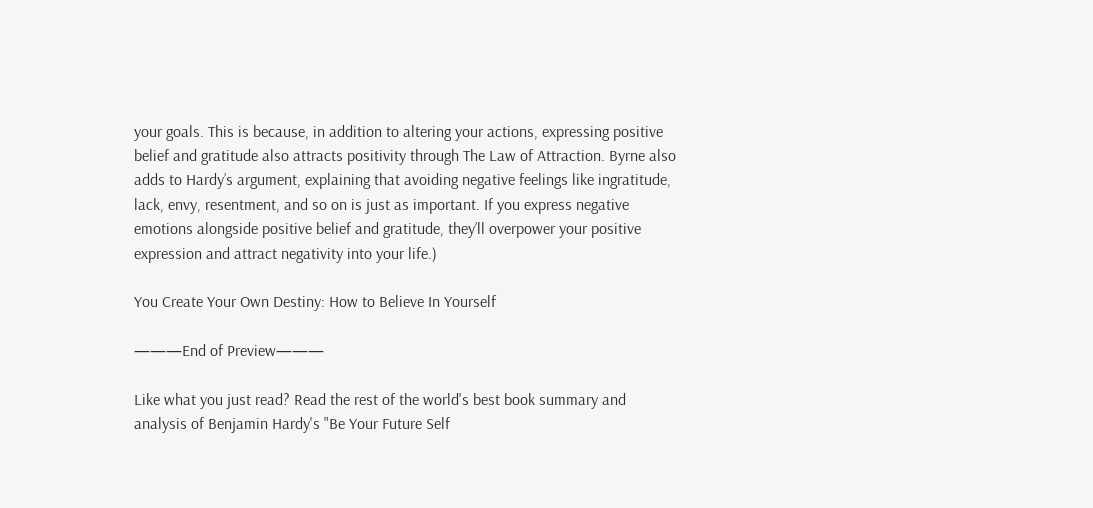your goals. This is because, in addition to altering your actions, expressing positive belief and gratitude also attracts positivity through The Law of Attraction. Byrne also adds to Hardy’s argument, explaining that avoiding negative feelings like ingratitude, lack, envy, resentment, and so on is just as important. If you express negative emotions alongside positive belief and gratitude, they’ll overpower your positive expression and attract negativity into your life.)

You Create Your Own Destiny: How to Believe In Yourself

———End of Preview———

Like what you just read? Read the rest of the world's best book summary and analysis of Benjamin Hardy's "Be Your Future Self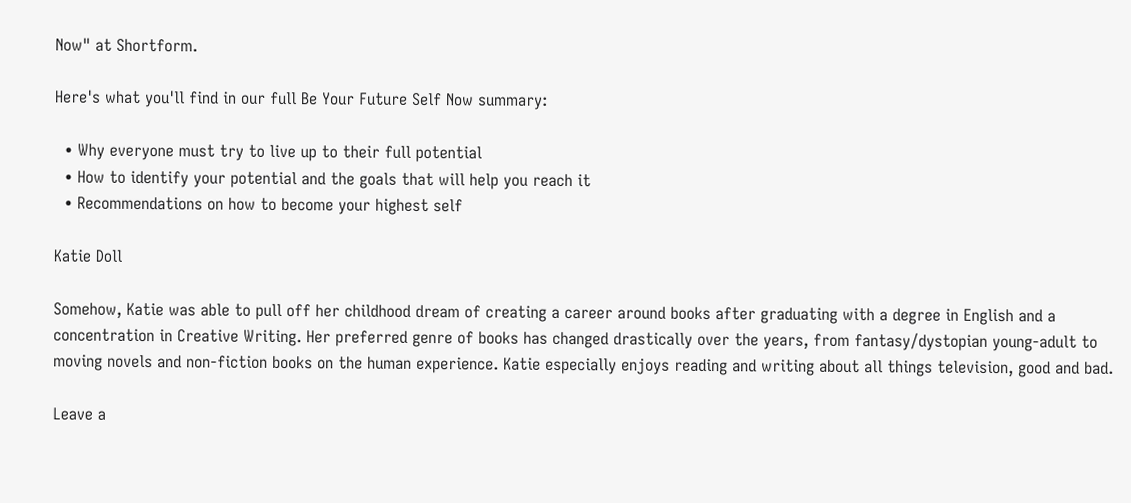Now" at Shortform.

Here's what you'll find in our full Be Your Future Self Now summary:

  • Why everyone must try to live up to their full potential
  • How to identify your potential and the goals that will help you reach it
  • Recommendations on how to become your highest self

Katie Doll

Somehow, Katie was able to pull off her childhood dream of creating a career around books after graduating with a degree in English and a concentration in Creative Writing. Her preferred genre of books has changed drastically over the years, from fantasy/dystopian young-adult to moving novels and non-fiction books on the human experience. Katie especially enjoys reading and writing about all things television, good and bad.

Leave a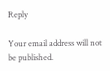Reply

Your email address will not be published.